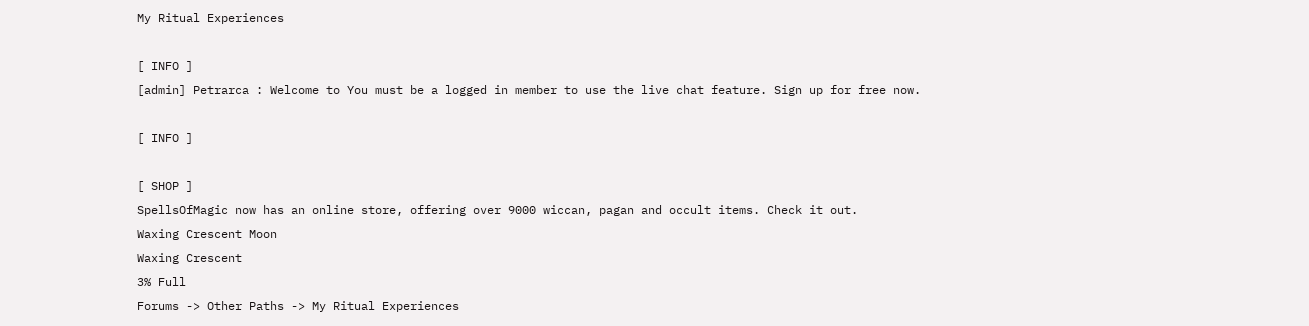My Ritual Experiences

[ INFO ]
[admin] Petrarca : Welcome to You must be a logged in member to use the live chat feature. Sign up for free now.

[ INFO ]

[ SHOP ]
SpellsOfMagic now has an online store, offering over 9000 wiccan, pagan and occult items. Check it out.
Waxing Crescent Moon
Waxing Crescent
3% Full
Forums -> Other Paths -> My Ritual Experiences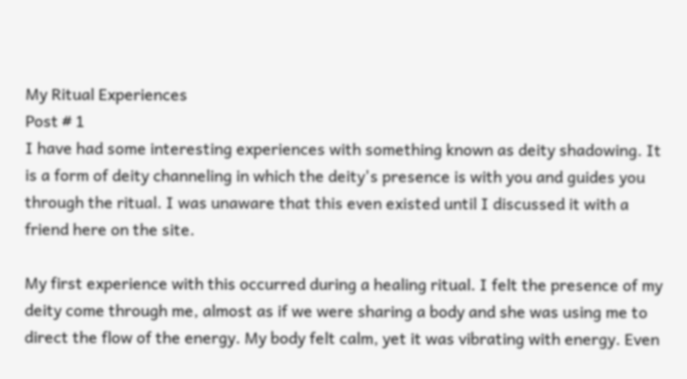My Ritual Experiences
Post # 1
I have had some interesting experiences with something known as deity shadowing. It is a form of deity channeling in which the deity's presence is with you and guides you through the ritual. I was unaware that this even existed until I discussed it with a friend here on the site.

My first experience with this occurred during a healing ritual. I felt the presence of my deity come through me, almost as if we were sharing a body and she was using me to direct the flow of the energy. My body felt calm, yet it was vibrating with energy. Even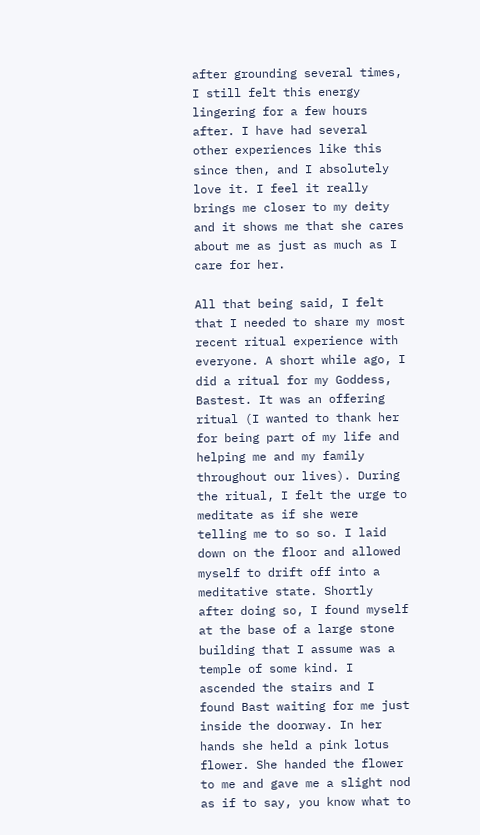after grounding several times, I still felt this energy lingering for a few hours after. I have had several other experiences like this since then, and I absolutely love it. I feel it really brings me closer to my deity and it shows me that she cares about me as just as much as I care for her.

All that being said, I felt that I needed to share my most recent ritual experience with everyone. A short while ago, I did a ritual for my Goddess, Bastest. It was an offering ritual (I wanted to thank her for being part of my life and helping me and my family throughout our lives). During the ritual, I felt the urge to meditate as if she were telling me to so so. I laid down on the floor and allowed myself to drift off into a meditative state. Shortly after doing so, I found myself at the base of a large stone building that I assume was a temple of some kind. I ascended the stairs and I found Bast waiting for me just inside the doorway. In her hands she held a pink lotus flower. She handed the flower to me and gave me a slight nod as if to say, you know what to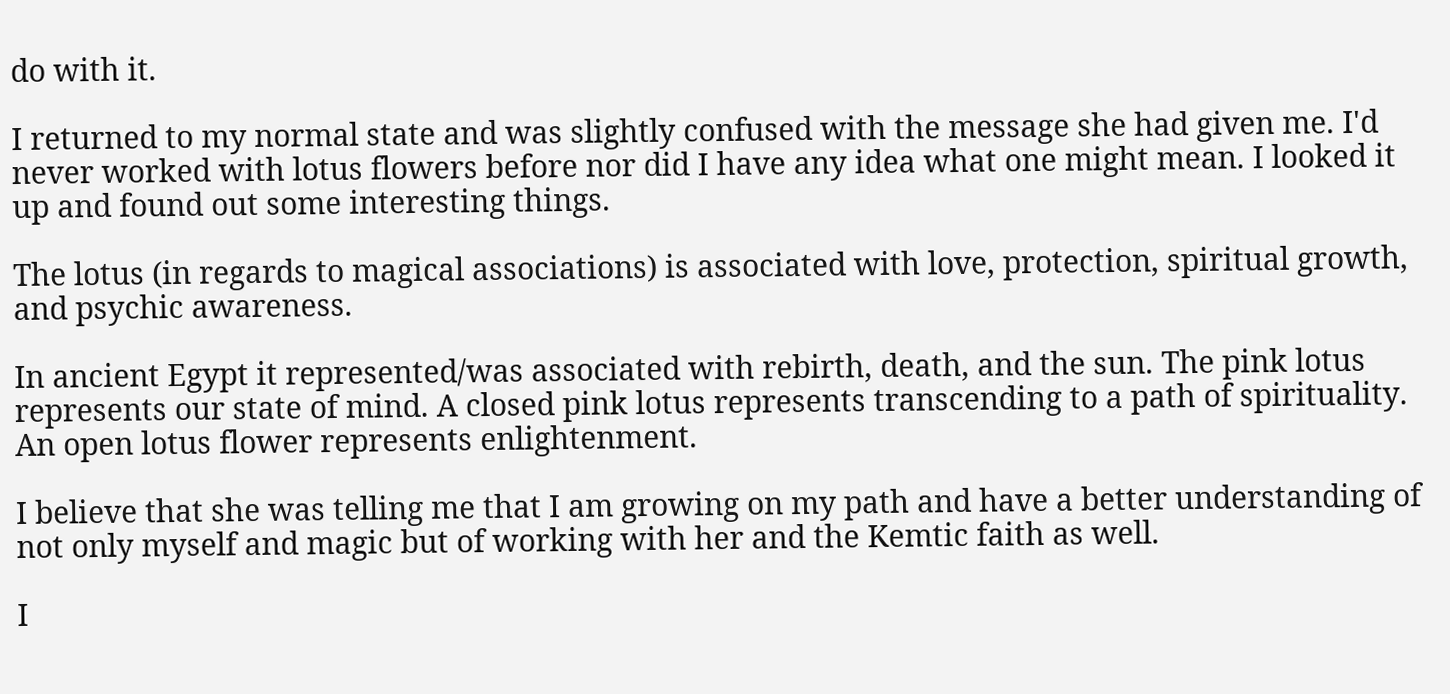do with it.

I returned to my normal state and was slightly confused with the message she had given me. I'd never worked with lotus flowers before nor did I have any idea what one might mean. I looked it up and found out some interesting things.

The lotus (in regards to magical associations) is associated with love, protection, spiritual growth, and psychic awareness.

In ancient Egypt it represented/was associated with rebirth, death, and the sun. The pink lotus represents our state of mind. A closed pink lotus represents transcending to a path of spirituality. An open lotus flower represents enlightenment.

I believe that she was telling me that I am growing on my path and have a better understanding of not only myself and magic but of working with her and the Kemtic faith as well.

I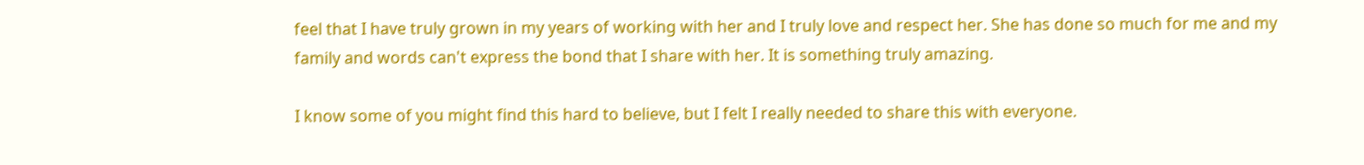feel that I have truly grown in my years of working with her and I truly love and respect her. She has done so much for me and my family and words can't express the bond that I share with her. It is something truly amazing.

I know some of you might find this hard to believe, but I felt I really needed to share this with everyone.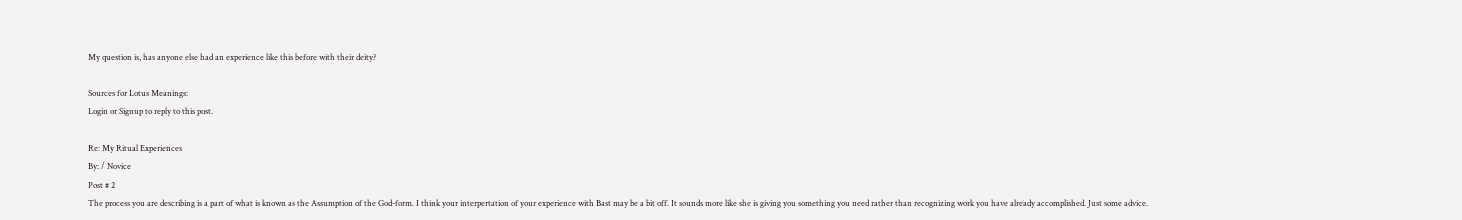My question is, has anyone else had an experience like this before with their deity?

Sources for Lotus Meanings:
Login or Signup to reply to this post.

Re: My Ritual Experiences
By: / Novice
Post # 2
The process you are describing is a part of what is known as the Assumption of the God-form. I think your interpertation of your experience with Bast may be a bit off. It sounds more like she is giving you something you need rather than recognizing work you have already accomplished. Just some advice.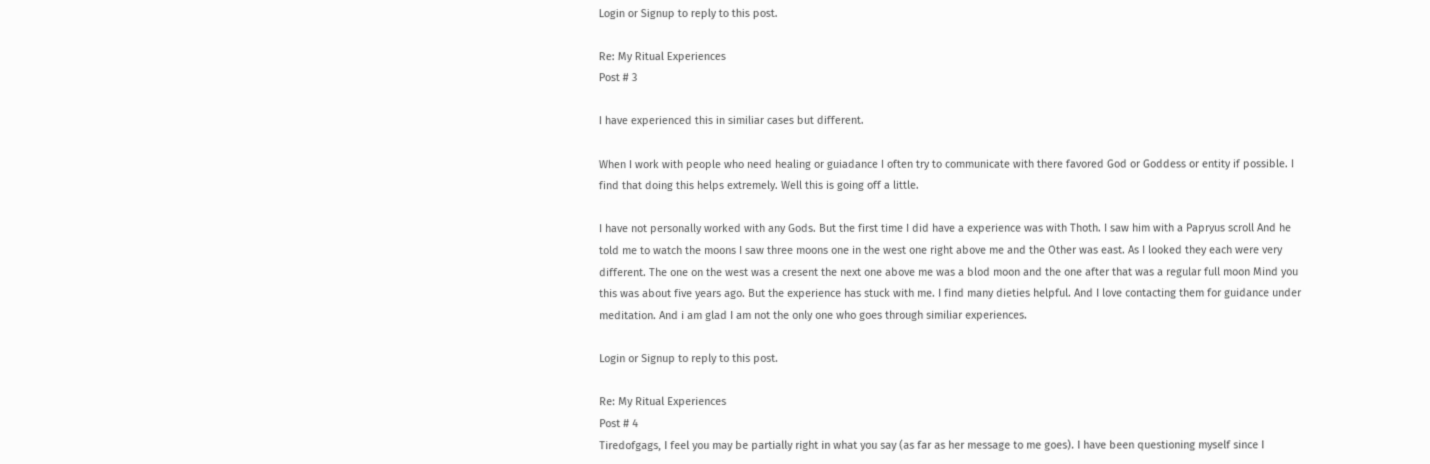Login or Signup to reply to this post.

Re: My Ritual Experiences
Post # 3

I have experienced this in similiar cases but different.

When I work with people who need healing or guiadance I often try to communicate with there favored God or Goddess or entity if possible. I find that doing this helps extremely. Well this is going off a little.

I have not personally worked with any Gods. But the first time I did have a experience was with Thoth. I saw him with a Papryus scroll And he told me to watch the moons I saw three moons one in the west one right above me and the Other was east. As I looked they each were very different. The one on the west was a cresent the next one above me was a blod moon and the one after that was a regular full moon Mind you this was about five years ago. But the experience has stuck with me. I find many dieties helpful. And I love contacting them for guidance under meditation. And i am glad I am not the only one who goes through similiar experiences.

Login or Signup to reply to this post.

Re: My Ritual Experiences
Post # 4
Tiredofgags, I feel you may be partially right in what you say (as far as her message to me goes). I have been questioning myself since I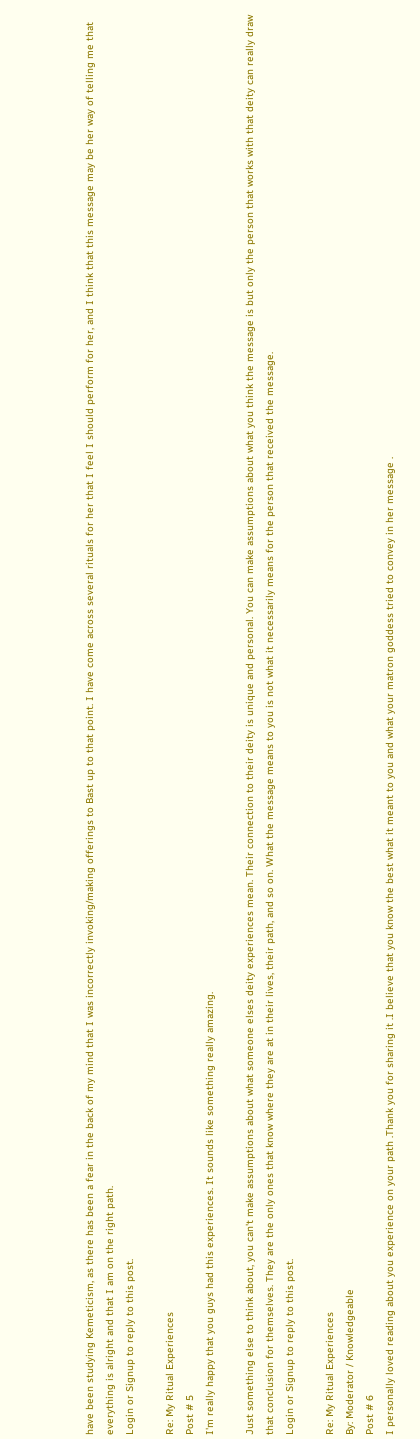have been studying Kemeticism, as there has been a fear in the back of my mind that I was incorrectly invoking/making offerings to Bast up to that point. I have come across several rituals for her that I feel I should perform for her, and I think that this message may be her way of telling me that everything is alright and that I am on the right path.
Login or Signup to reply to this post.

Re: My Ritual Experiences
Post # 5
I'm really happy that you guys had this experiences. It sounds like something really amazing.

Just something else to think about, you can't make assumptions about what someone elses deity experiences mean. Their connection to their deity is unique and personal. You can make assumptions about what you think the message is but only the person that works with that deity can really draw that conclusion for themselves. They are the only ones that know where they are at in their lives, their path, and so on. What the message means to you is not what it necessarily means for the person that received the message.
Login or Signup to reply to this post.

Re: My Ritual Experiences
By: Moderator / Knowledgeable
Post # 6
I personally loved reading about you experience on your path .Thank you for sharing it .I believe that you know the best what it meant to you and what your matron goddess tried to convey in her message .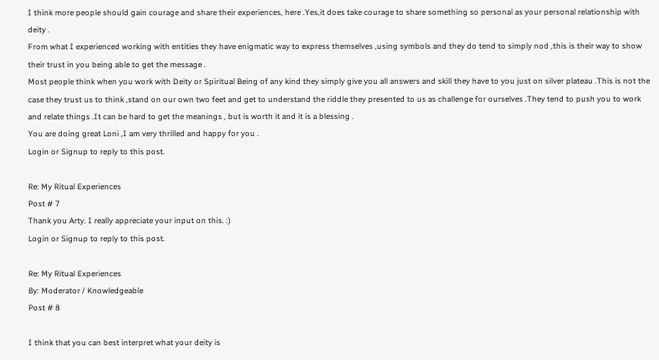I think more people should gain courage and share their experiences, here .Yes,it does take courage to share something so personal as your personal relationship with deity .
From what I experienced working with entities they have enigmatic way to express themselves ,using symbols and they do tend to simply nod ,this is their way to show their trust in you being able to get the message .
Most people think when you work with Deity or Spiritual Being of any kind they simply give you all answers and skill they have to you just on silver plateau .This is not the case they trust us to think ,stand on our own two feet and get to understand the riddle they presented to us as challenge for ourselves .They tend to push you to work and relate things .It can be hard to get the meanings , but is worth it and it is a blessing .
You are doing great Loni ,I am very thrilled and happy for you .
Login or Signup to reply to this post.

Re: My Ritual Experiences
Post # 7
Thank you Arty. I really appreciate your input on this. :)
Login or Signup to reply to this post.

Re: My Ritual Experiences
By: Moderator / Knowledgeable
Post # 8

I think that you can best interpret what your deity is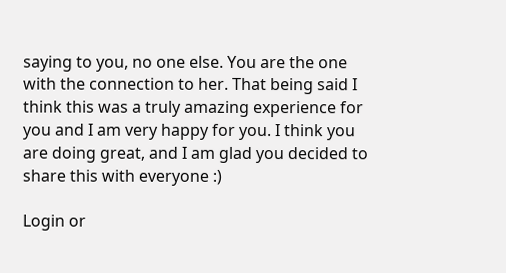saying to you, no one else. You are the one with the connection to her. That being said I think this was a truly amazing experience for you and I am very happy for you. I think you are doing great, and I am glad you decided to share this with everyone :)

Login or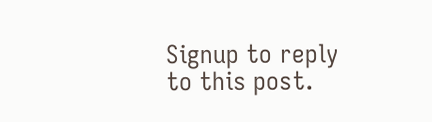Signup to reply to this post.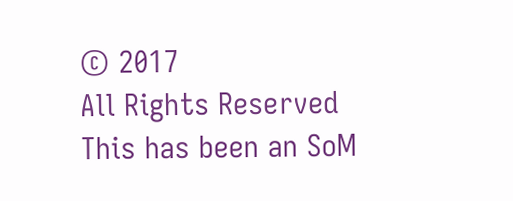© 2017
All Rights Reserved
This has been an SoM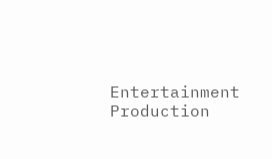Entertainment Production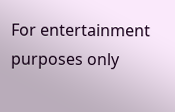For entertainment purposes only